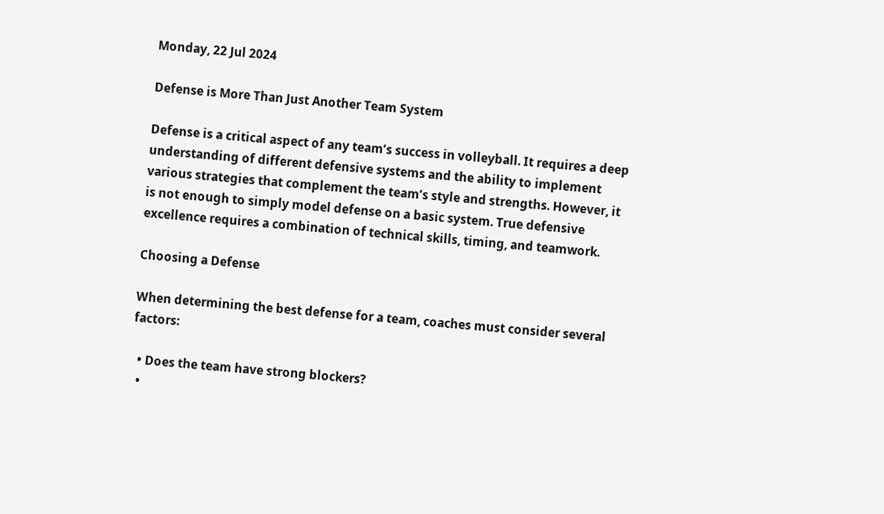Monday, 22 Jul 2024

Defense is More Than Just Another Team System

Defense is a critical aspect of any team’s success in volleyball. It requires a deep understanding of different defensive systems and the ability to implement various strategies that complement the team’s style and strengths. However, it is not enough to simply model defense on a basic system. True defensive excellence requires a combination of technical skills, timing, and teamwork.

Choosing a Defense

When determining the best defense for a team, coaches must consider several factors:

  • Does the team have strong blockers?
  •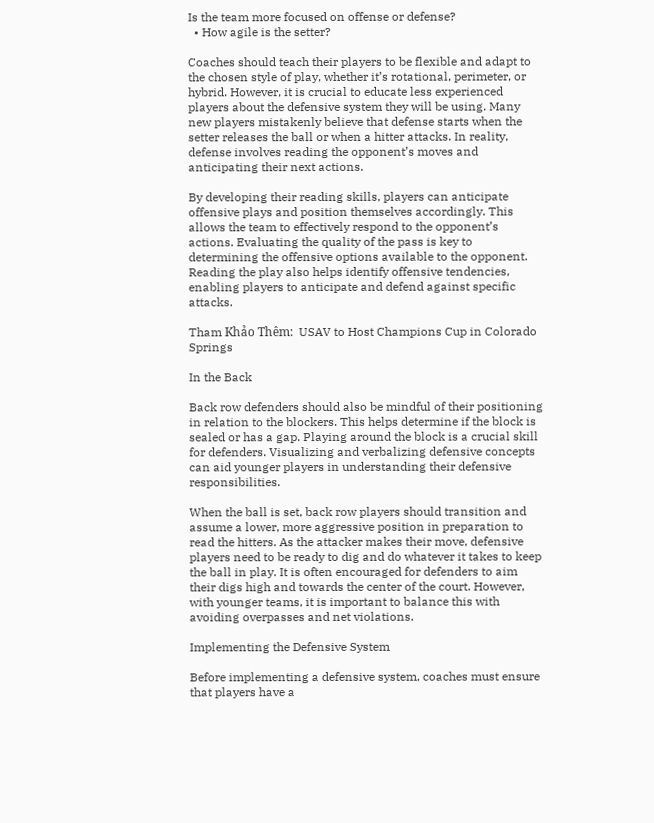Is the team more focused on offense or defense?
  • How agile is the setter?

Coaches should teach their players to be flexible and adapt to the chosen style of play, whether it’s rotational, perimeter, or hybrid. However, it is crucial to educate less experienced players about the defensive system they will be using. Many new players mistakenly believe that defense starts when the setter releases the ball or when a hitter attacks. In reality, defense involves reading the opponent’s moves and anticipating their next actions.

By developing their reading skills, players can anticipate offensive plays and position themselves accordingly. This allows the team to effectively respond to the opponent’s actions. Evaluating the quality of the pass is key to determining the offensive options available to the opponent. Reading the play also helps identify offensive tendencies, enabling players to anticipate and defend against specific attacks.

Tham Khảo Thêm:  USAV to Host Champions Cup in Colorado Springs

In the Back

Back row defenders should also be mindful of their positioning in relation to the blockers. This helps determine if the block is sealed or has a gap. Playing around the block is a crucial skill for defenders. Visualizing and verbalizing defensive concepts can aid younger players in understanding their defensive responsibilities.

When the ball is set, back row players should transition and assume a lower, more aggressive position in preparation to read the hitters. As the attacker makes their move, defensive players need to be ready to dig and do whatever it takes to keep the ball in play. It is often encouraged for defenders to aim their digs high and towards the center of the court. However, with younger teams, it is important to balance this with avoiding overpasses and net violations.

Implementing the Defensive System

Before implementing a defensive system, coaches must ensure that players have a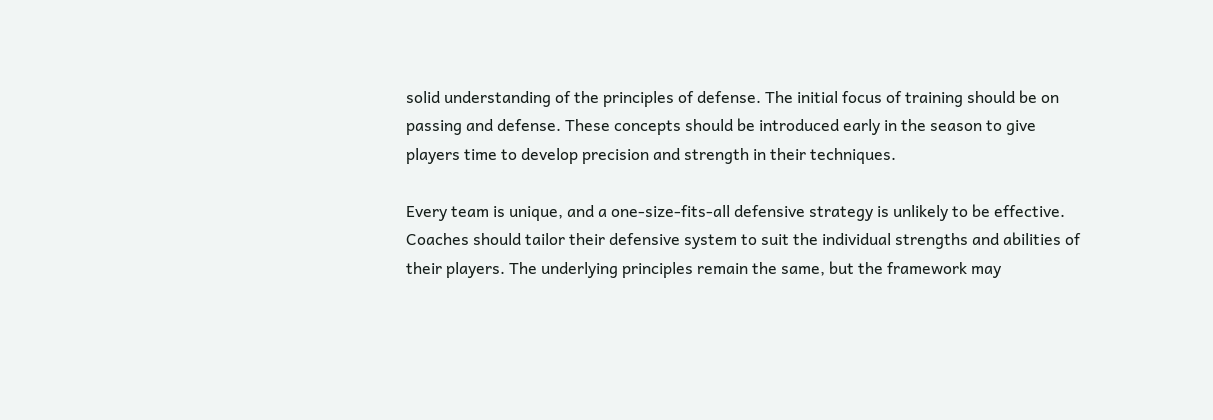solid understanding of the principles of defense. The initial focus of training should be on passing and defense. These concepts should be introduced early in the season to give players time to develop precision and strength in their techniques.

Every team is unique, and a one-size-fits-all defensive strategy is unlikely to be effective. Coaches should tailor their defensive system to suit the individual strengths and abilities of their players. The underlying principles remain the same, but the framework may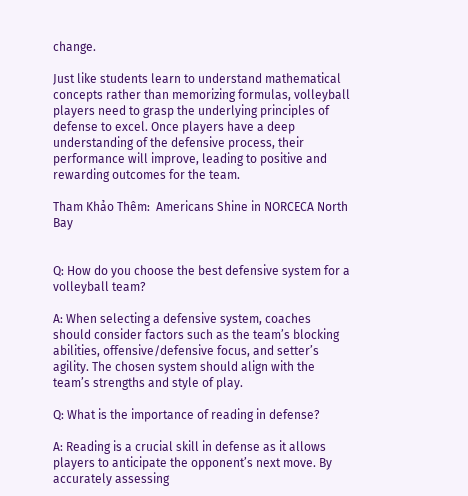change.

Just like students learn to understand mathematical concepts rather than memorizing formulas, volleyball players need to grasp the underlying principles of defense to excel. Once players have a deep understanding of the defensive process, their performance will improve, leading to positive and rewarding outcomes for the team.

Tham Khảo Thêm:  Americans Shine in NORCECA North Bay


Q: How do you choose the best defensive system for a volleyball team?

A: When selecting a defensive system, coaches should consider factors such as the team’s blocking abilities, offensive/defensive focus, and setter’s agility. The chosen system should align with the team’s strengths and style of play.

Q: What is the importance of reading in defense?

A: Reading is a crucial skill in defense as it allows players to anticipate the opponent’s next move. By accurately assessing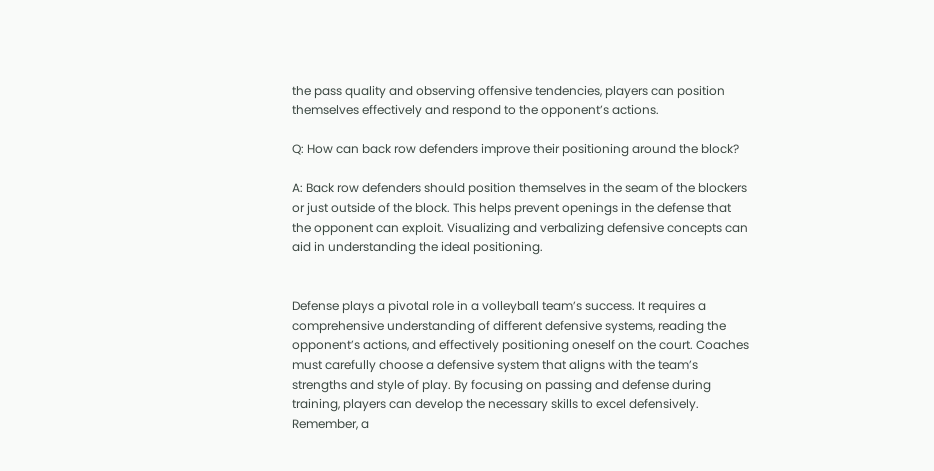the pass quality and observing offensive tendencies, players can position themselves effectively and respond to the opponent’s actions.

Q: How can back row defenders improve their positioning around the block?

A: Back row defenders should position themselves in the seam of the blockers or just outside of the block. This helps prevent openings in the defense that the opponent can exploit. Visualizing and verbalizing defensive concepts can aid in understanding the ideal positioning.


Defense plays a pivotal role in a volleyball team’s success. It requires a comprehensive understanding of different defensive systems, reading the opponent’s actions, and effectively positioning oneself on the court. Coaches must carefully choose a defensive system that aligns with the team’s strengths and style of play. By focusing on passing and defense during training, players can develop the necessary skills to excel defensively. Remember, a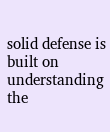solid defense is built on understanding the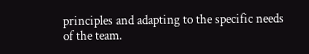principles and adapting to the specific needs of the team.